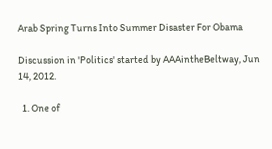Arab Spring Turns Into Summer Disaster For Obama

Discussion in 'Politics' started by AAAintheBeltway, Jun 14, 2012.

  1. One of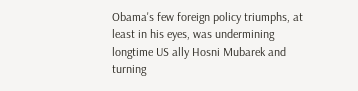Obama's few foreign policy triumphs, at least in his eyes, was undermining longtime US ally Hosni Mubarek and turning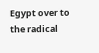Egypt over to the radical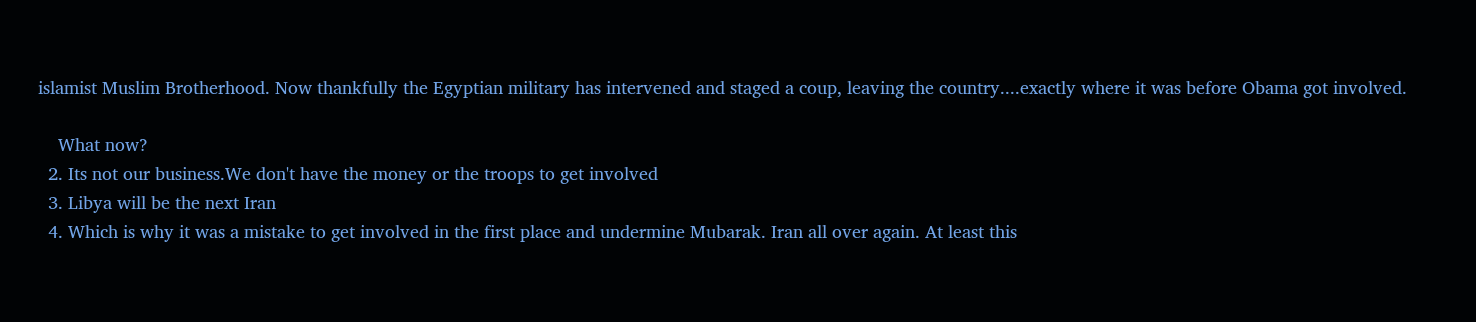islamist Muslim Brotherhood. Now thankfully the Egyptian military has intervened and staged a coup, leaving the country....exactly where it was before Obama got involved.

    What now?
  2. Its not our business.We don't have the money or the troops to get involved
  3. Libya will be the next Iran
  4. Which is why it was a mistake to get involved in the first place and undermine Mubarak. Iran all over again. At least this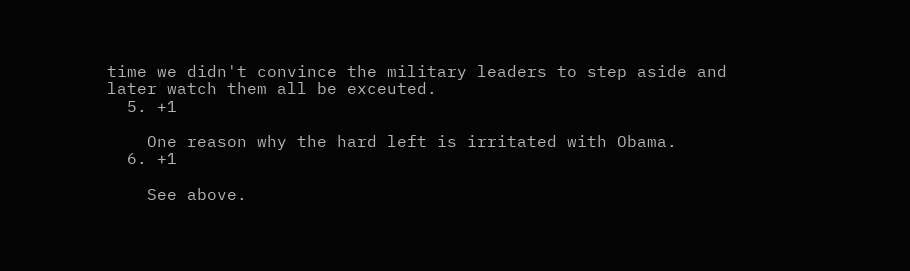time we didn't convince the military leaders to step aside and later watch them all be exceuted.
  5. +1

    One reason why the hard left is irritated with Obama.
  6. +1

    See above.